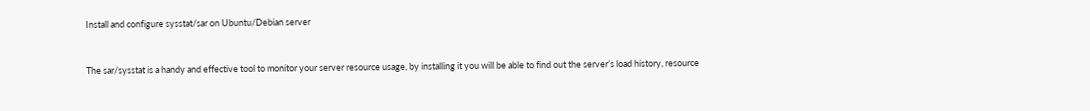Install and configure sysstat/sar on Ubuntu/Debian server


The sar/sysstat is a handy and effective tool to monitor your server resource usage, by installing it you will be able to find out the server’s load history, resource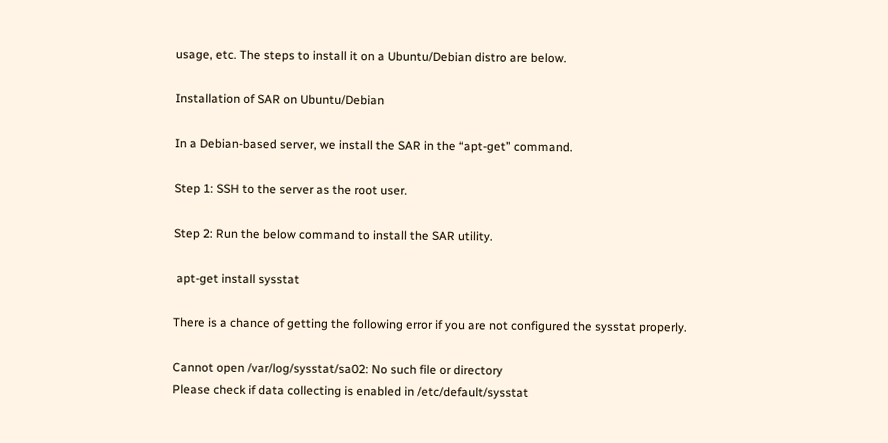usage, etc. The steps to install it on a Ubuntu/Debian distro are below.

Installation of SAR on Ubuntu/Debian

In a Debian-based server, we install the SAR in the “apt-get” command.

Step 1: SSH to the server as the root user.

Step 2: Run the below command to install the SAR utility.

 apt-get install sysstat

There is a chance of getting the following error if you are not configured the sysstat properly.

Cannot open /var/log/sysstat/sa02: No such file or directory
Please check if data collecting is enabled in /etc/default/sysstat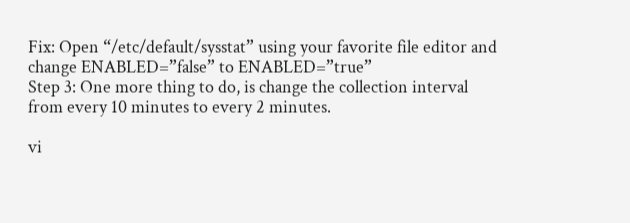Fix: Open “/etc/default/sysstat” using your favorite file editor and change ENABLED=”false” to ENABLED=”true”
Step 3: One more thing to do, is change the collection interval from every 10 minutes to every 2 minutes.

vi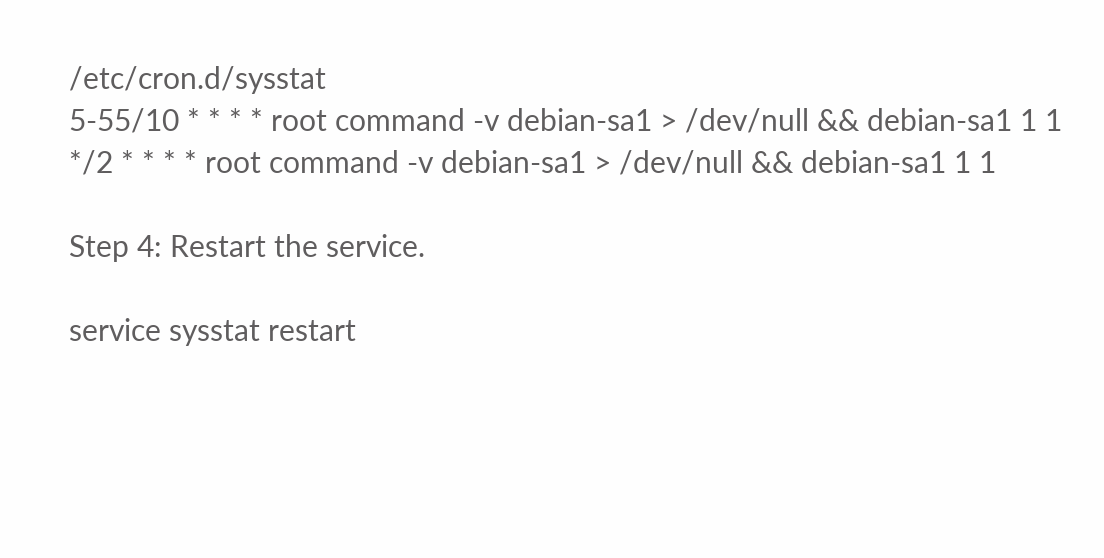/etc/cron.d/sysstat
5-55/10 * * * * root command -v debian-sa1 > /dev/null && debian-sa1 1 1
*/2 * * * * root command -v debian-sa1 > /dev/null && debian-sa1 1 1

Step 4: Restart the service.

service sysstat restart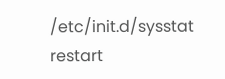/etc/init.d/sysstat restart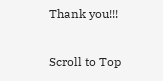Thank you!!!

Scroll to Top